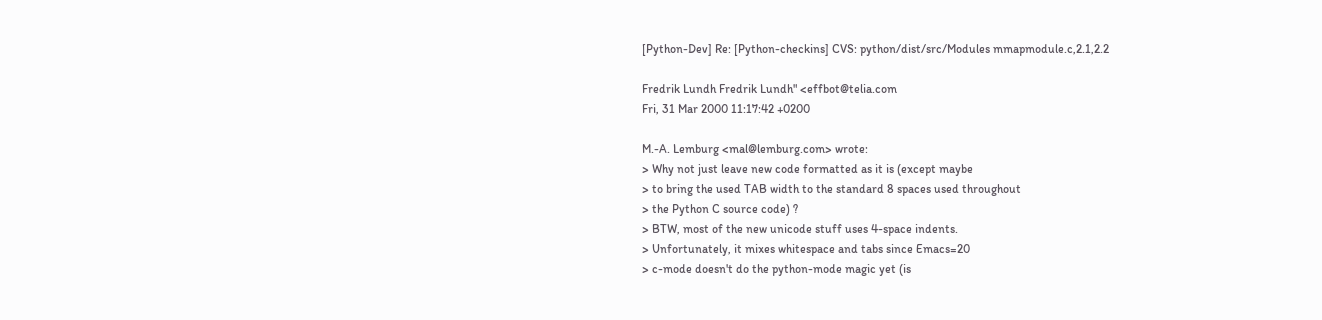[Python-Dev] Re: [Python-checkins] CVS: python/dist/src/Modules mmapmodule.c,2.1,2.2

Fredrik Lundh Fredrik Lundh" <effbot@telia.com
Fri, 31 Mar 2000 11:17:42 +0200

M.-A. Lemburg <mal@lemburg.com> wrote:
> Why not just leave new code formatted as it is (except maybe
> to bring the used TAB width to the standard 8 spaces used throughout
> the Python C source code) ?
> BTW, most of the new unicode stuff uses 4-space indents.
> Unfortunately, it mixes whitespace and tabs since Emacs=20
> c-mode doesn't do the python-mode magic yet (is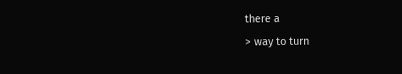there a
> way to turn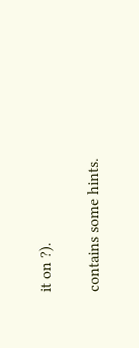it on ?).

contains some hints.